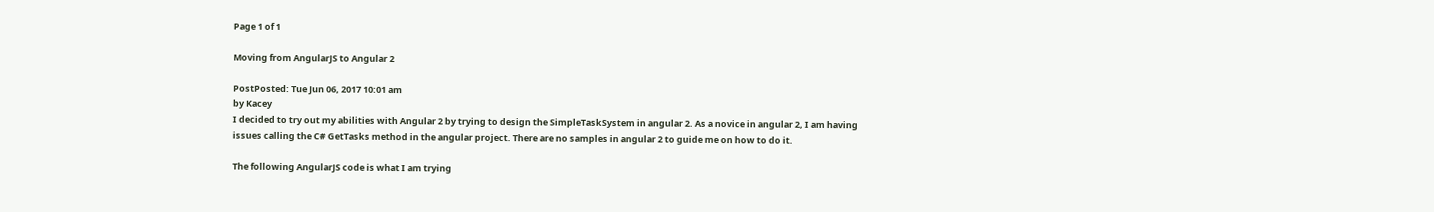Page 1 of 1

Moving from AngularJS to Angular 2

PostPosted: Tue Jun 06, 2017 10:01 am
by Kacey
I decided to try out my abilities with Angular 2 by trying to design the SimpleTaskSystem in angular 2. As a novice in angular 2, I am having issues calling the C# GetTasks method in the angular project. There are no samples in angular 2 to guide me on how to do it.

The following AngularJS code is what I am trying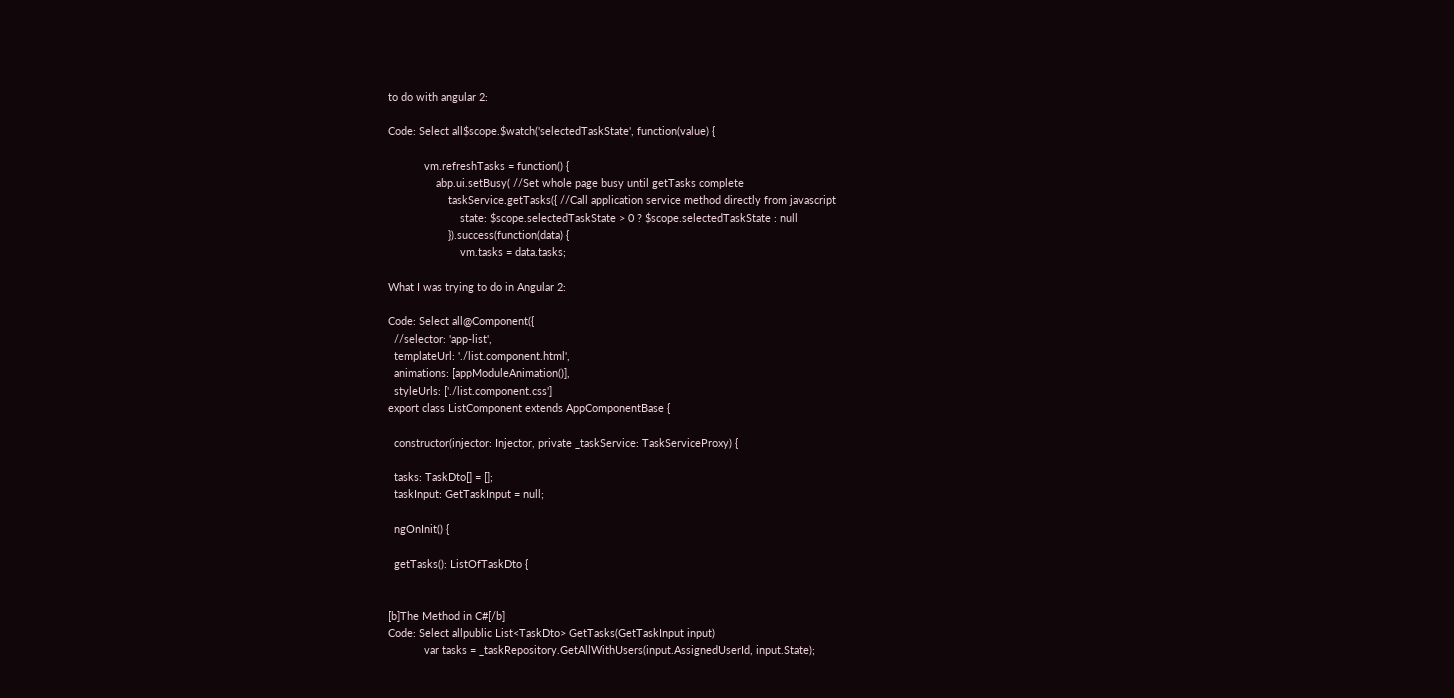to do with angular 2:

Code: Select all$scope.$watch('selectedTaskState', function(value) {

            vm.refreshTasks = function() {
                abp.ui.setBusy( //Set whole page busy until getTasks complete
                    taskService.getTasks({ //Call application service method directly from javascript
                        state: $scope.selectedTaskState > 0 ? $scope.selectedTaskState : null
                    }).success(function(data) {
                        vm.tasks = data.tasks;

What I was trying to do in Angular 2:

Code: Select all@Component({
  //selector: 'app-list',
  templateUrl: './list.component.html',
  animations: [appModuleAnimation()],
  styleUrls: ['./list.component.css']
export class ListComponent extends AppComponentBase {

  constructor(injector: Injector, private _taskService: TaskServiceProxy) {

  tasks: TaskDto[] = [];
  taskInput: GetTaskInput = null;

  ngOnInit() {

  getTasks(): ListOfTaskDto {


[b]The Method in C#[/b]
Code: Select allpublic List<TaskDto> GetTasks(GetTaskInput input)
            var tasks = _taskRepository.GetAllWithUsers(input.AssignedUserId, input.State);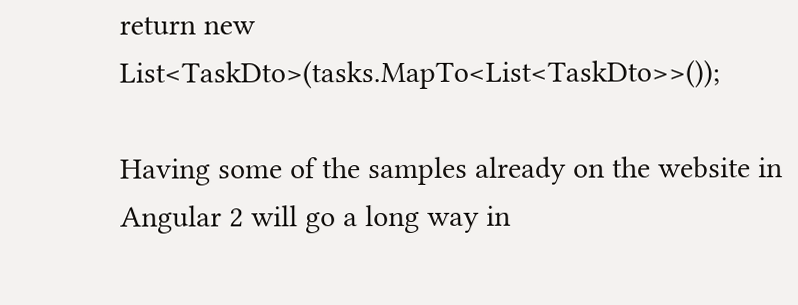return new List<TaskDto>(tasks.MapTo<List<TaskDto>>());

Having some of the samples already on the website in Angular 2 will go a long way in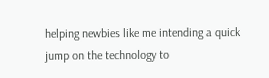helping newbies like me intending a quick jump on the technology to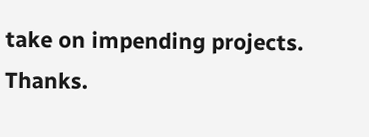take on impending projects. Thanks.